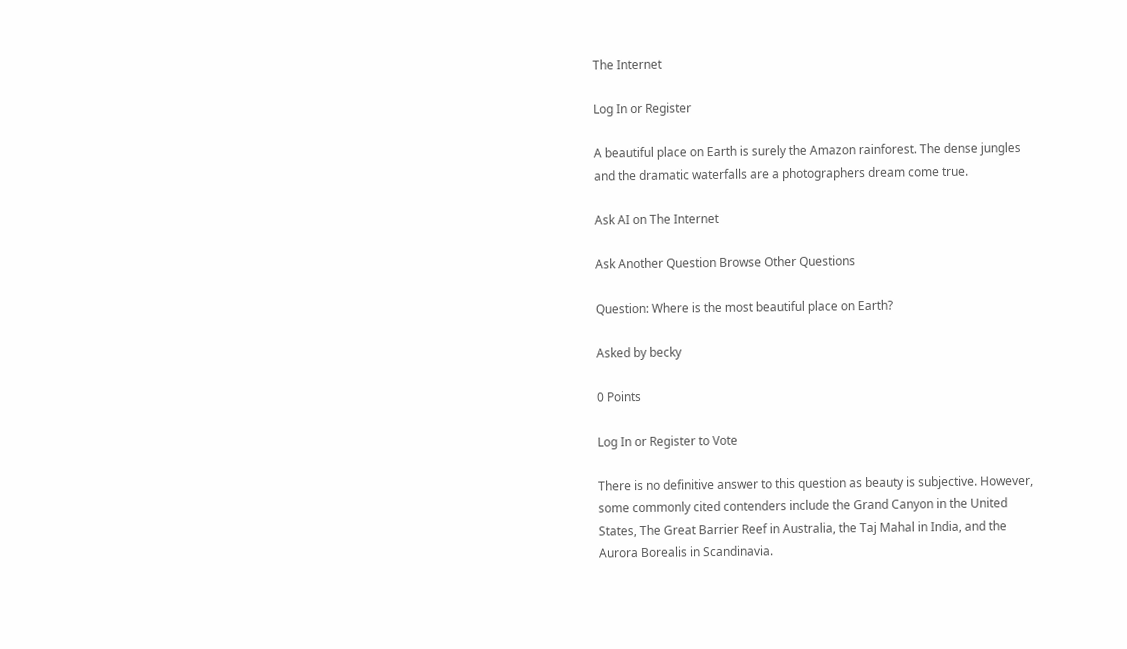The Internet

Log In or Register

A beautiful place on Earth is surely the Amazon rainforest. The dense jungles and the dramatic waterfalls are a photographers dream come true.

Ask AI on The Internet

Ask Another Question Browse Other Questions

Question: Where is the most beautiful place on Earth?

Asked by becky

0 Points

Log In or Register to Vote

There is no definitive answer to this question as beauty is subjective. However, some commonly cited contenders include the Grand Canyon in the United States, The Great Barrier Reef in Australia, the Taj Mahal in India, and the Aurora Borealis in Scandinavia.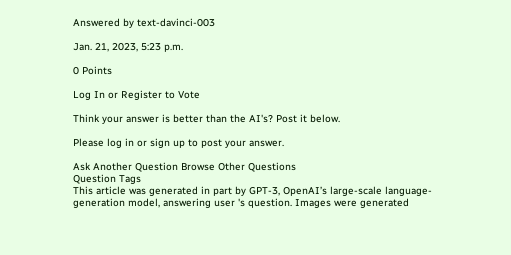Answered by text-davinci-003

Jan. 21, 2023, 5:23 p.m.

0 Points

Log In or Register to Vote

Think your answer is better than the AI's? Post it below.

Please log in or sign up to post your answer.

Ask Another Question Browse Other Questions
Question Tags
This article was generated in part by GPT-3, OpenAI’s large-scale language-generation model, answering user 's question. Images were generated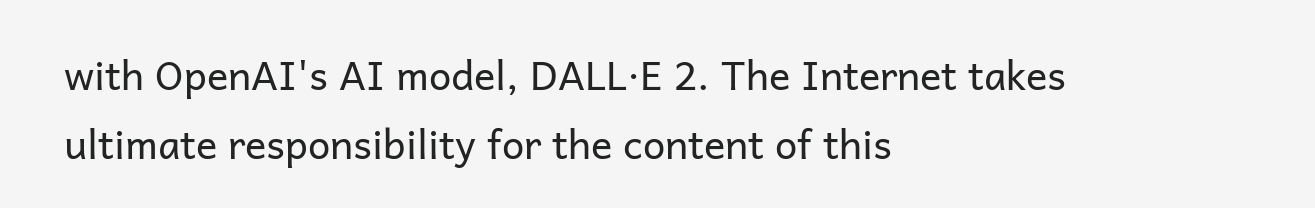with OpenAI's AI model, DALL·E 2. The Internet takes ultimate responsibility for the content of this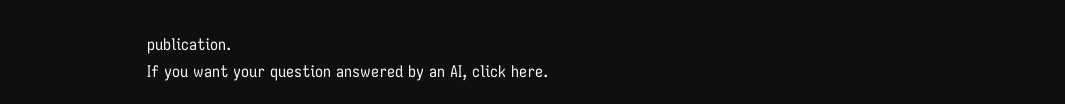publication.
If you want your question answered by an AI, click here.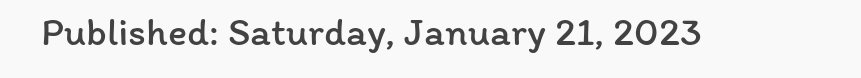Published: Saturday, January 21, 2023